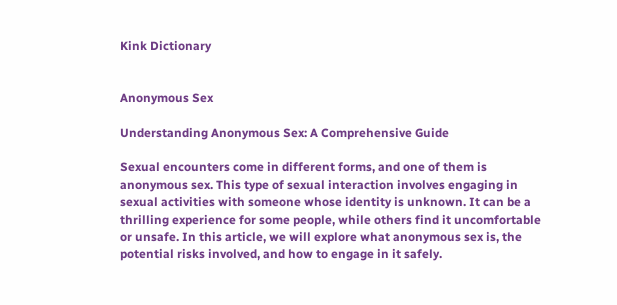Kink Dictionary


Anonymous Sex

Understanding Anonymous Sex: A Comprehensive Guide

Sexual encounters come in different forms, and one of them is anonymous sex. This type of sexual interaction involves engaging in sexual activities with someone whose identity is unknown. It can be a thrilling experience for some people, while others find it uncomfortable or unsafe. In this article, we will explore what anonymous sex is, the potential risks involved, and how to engage in it safely.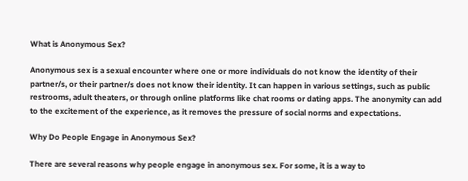What is Anonymous Sex?

Anonymous sex is a sexual encounter where one or more individuals do not know the identity of their partner/s, or their partner/s does not know their identity. It can happen in various settings, such as public restrooms, adult theaters, or through online platforms like chat rooms or dating apps. The anonymity can add to the excitement of the experience, as it removes the pressure of social norms and expectations.

Why Do People Engage in Anonymous Sex?

There are several reasons why people engage in anonymous sex. For some, it is a way to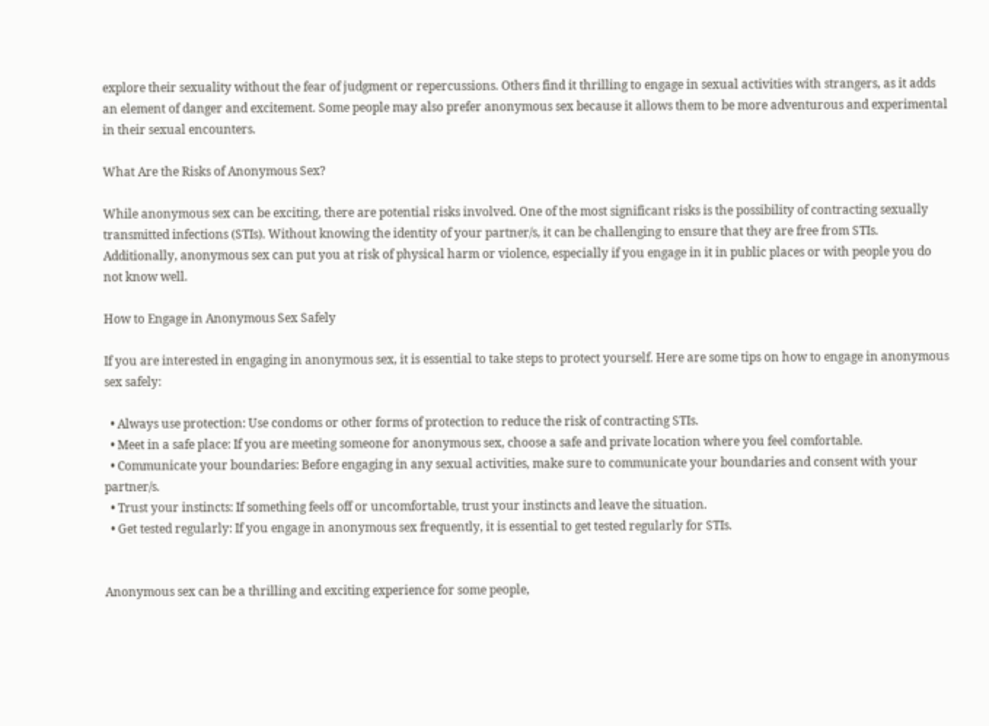explore their sexuality without the fear of judgment or repercussions. Others find it thrilling to engage in sexual activities with strangers, as it adds an element of danger and excitement. Some people may also prefer anonymous sex because it allows them to be more adventurous and experimental in their sexual encounters.

What Are the Risks of Anonymous Sex?

While anonymous sex can be exciting, there are potential risks involved. One of the most significant risks is the possibility of contracting sexually transmitted infections (STIs). Without knowing the identity of your partner/s, it can be challenging to ensure that they are free from STIs. Additionally, anonymous sex can put you at risk of physical harm or violence, especially if you engage in it in public places or with people you do not know well.

How to Engage in Anonymous Sex Safely

If you are interested in engaging in anonymous sex, it is essential to take steps to protect yourself. Here are some tips on how to engage in anonymous sex safely:

  • Always use protection: Use condoms or other forms of protection to reduce the risk of contracting STIs.
  • Meet in a safe place: If you are meeting someone for anonymous sex, choose a safe and private location where you feel comfortable.
  • Communicate your boundaries: Before engaging in any sexual activities, make sure to communicate your boundaries and consent with your partner/s.
  • Trust your instincts: If something feels off or uncomfortable, trust your instincts and leave the situation.
  • Get tested regularly: If you engage in anonymous sex frequently, it is essential to get tested regularly for STIs.


Anonymous sex can be a thrilling and exciting experience for some people,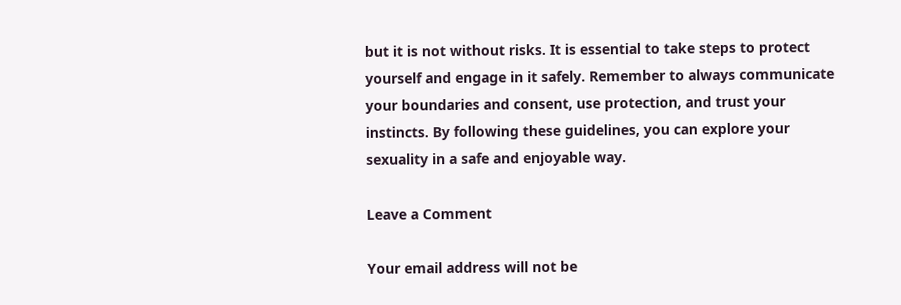but it is not without risks. It is essential to take steps to protect yourself and engage in it safely. Remember to always communicate your boundaries and consent, use protection, and trust your instincts. By following these guidelines, you can explore your sexuality in a safe and enjoyable way.

Leave a Comment

Your email address will not be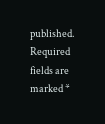published. Required fields are marked *